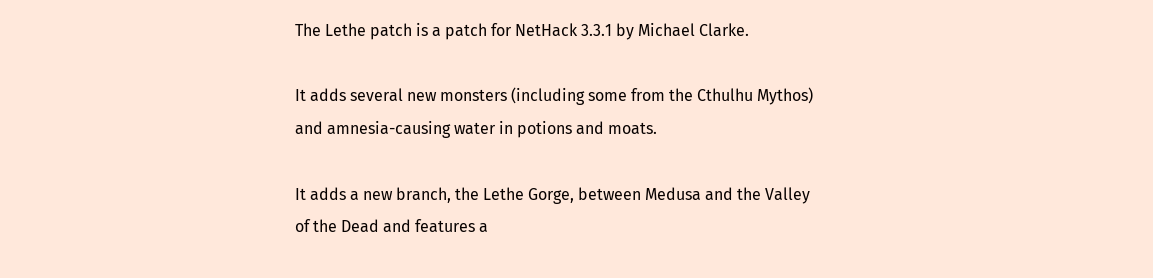The Lethe patch is a patch for NetHack 3.3.1 by Michael Clarke.

It adds several new monsters (including some from the Cthulhu Mythos) and amnesia-causing water in potions and moats.

It adds a new branch, the Lethe Gorge, between Medusa and the Valley of the Dead and features a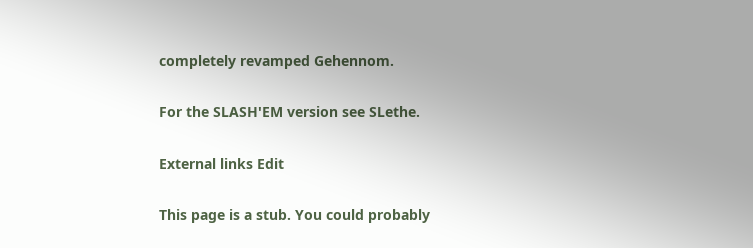completely revamped Gehennom.

For the SLASH'EM version see SLethe.

External links Edit

This page is a stub. You could probably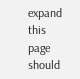expand this page should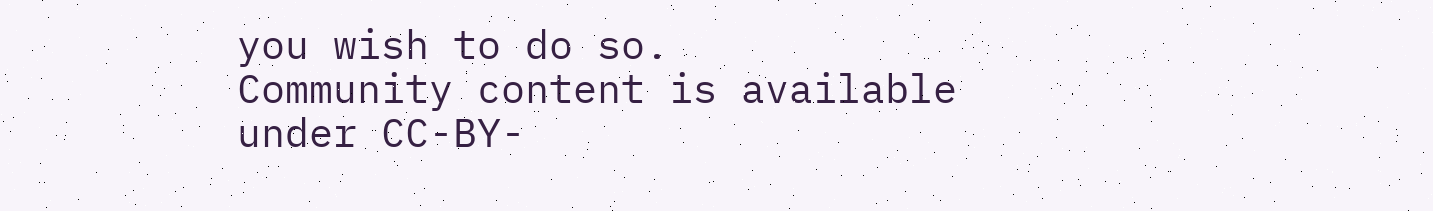you wish to do so.
Community content is available under CC-BY-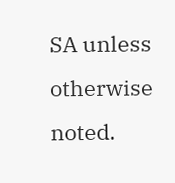SA unless otherwise noted.